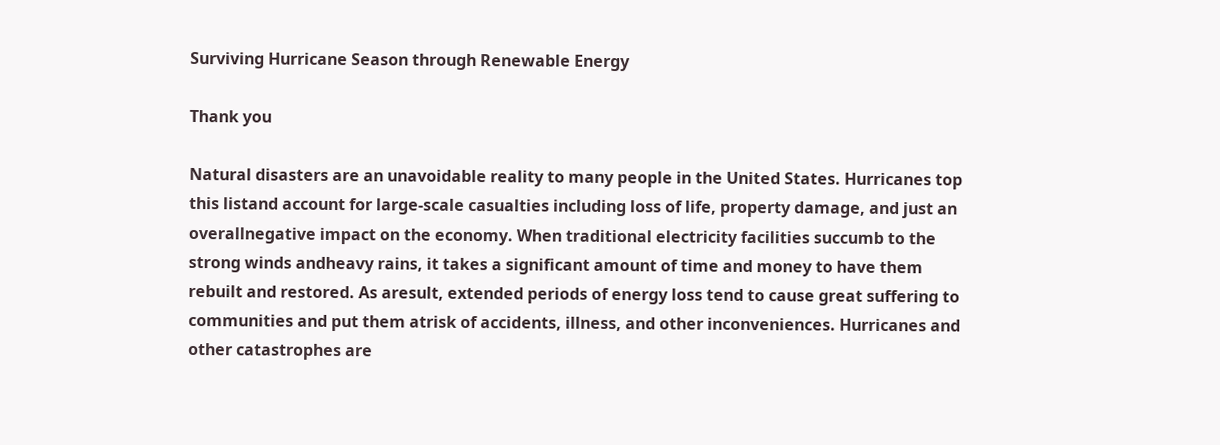Surviving Hurricane Season through Renewable Energy

Thank you

Natural disasters are an unavoidable reality to many people in the United States. Hurricanes top this listand account for large-scale casualties including loss of life, property damage, and just an overallnegative impact on the economy. When traditional electricity facilities succumb to the strong winds andheavy rains, it takes a significant amount of time and money to have them rebuilt and restored. As aresult, extended periods of energy loss tend to cause great suffering to communities and put them atrisk of accidents, illness, and other inconveniences. Hurricanes and other catastrophes are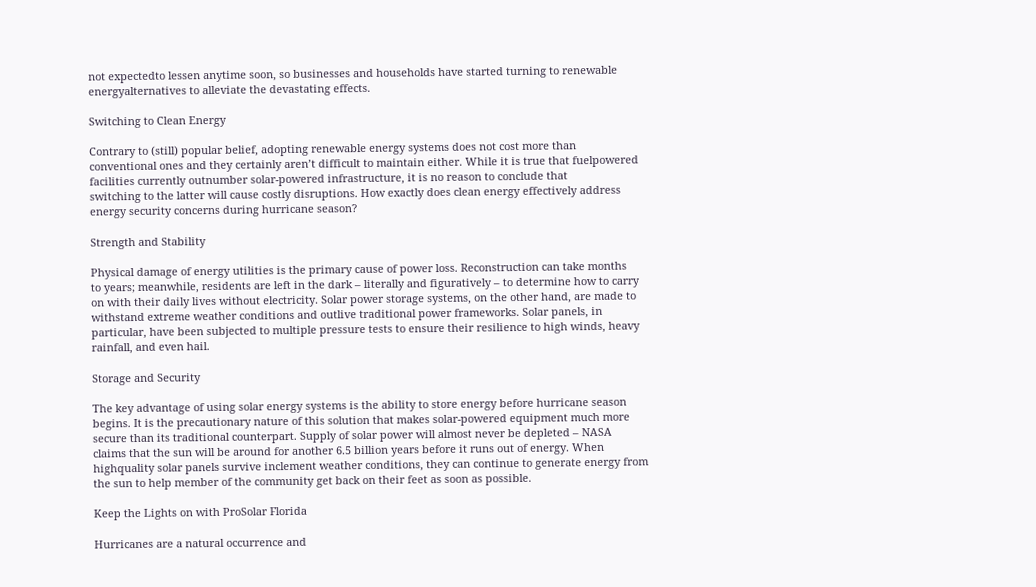not expectedto lessen anytime soon, so businesses and households have started turning to renewable energyalternatives to alleviate the devastating effects.

Switching to Clean Energy

Contrary to (still) popular belief, adopting renewable energy systems does not cost more than
conventional ones and they certainly aren’t difficult to maintain either. While it is true that fuelpowered facilities currently outnumber solar-powered infrastructure, it is no reason to conclude that
switching to the latter will cause costly disruptions. How exactly does clean energy effectively address
energy security concerns during hurricane season?

Strength and Stability

Physical damage of energy utilities is the primary cause of power loss. Reconstruction can take months
to years; meanwhile, residents are left in the dark – literally and figuratively – to determine how to carry
on with their daily lives without electricity. Solar power storage systems, on the other hand, are made to
withstand extreme weather conditions and outlive traditional power frameworks. Solar panels, in
particular, have been subjected to multiple pressure tests to ensure their resilience to high winds, heavy
rainfall, and even hail.

Storage and Security

The key advantage of using solar energy systems is the ability to store energy before hurricane season
begins. It is the precautionary nature of this solution that makes solar-powered equipment much more
secure than its traditional counterpart. Supply of solar power will almost never be depleted – NASA
claims that the sun will be around for another 6.5 billion years before it runs out of energy. When highquality solar panels survive inclement weather conditions, they can continue to generate energy from
the sun to help member of the community get back on their feet as soon as possible.

Keep the Lights on with ProSolar Florida

Hurricanes are a natural occurrence and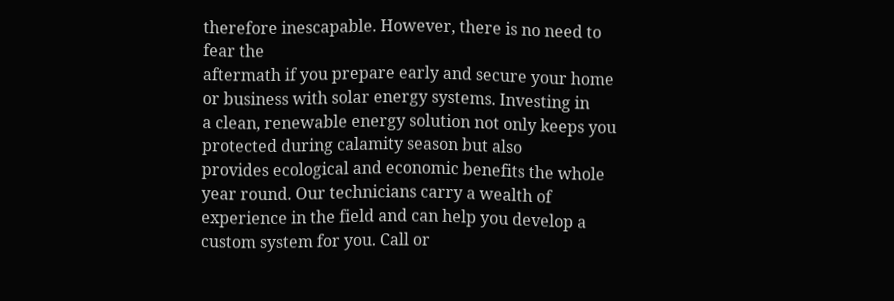therefore inescapable. However, there is no need to fear the
aftermath if you prepare early and secure your home or business with solar energy systems. Investing in
a clean, renewable energy solution not only keeps you protected during calamity season but also
provides ecological and economic benefits the whole year round. Our technicians carry a wealth of
experience in the field and can help you develop a custom system for you. Call or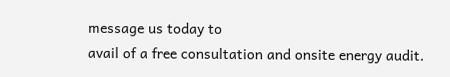message us today to
avail of a free consultation and onsite energy audit.